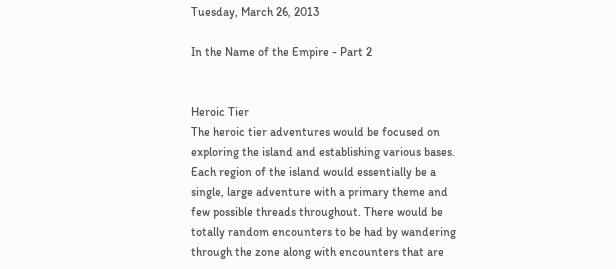Tuesday, March 26, 2013

In the Name of the Empire - Part 2


Heroic Tier
The heroic tier adventures would be focused on exploring the island and establishing various bases. Each region of the island would essentially be a single, large adventure with a primary theme and few possible threads throughout. There would be totally random encounters to be had by wandering through the zone along with encounters that are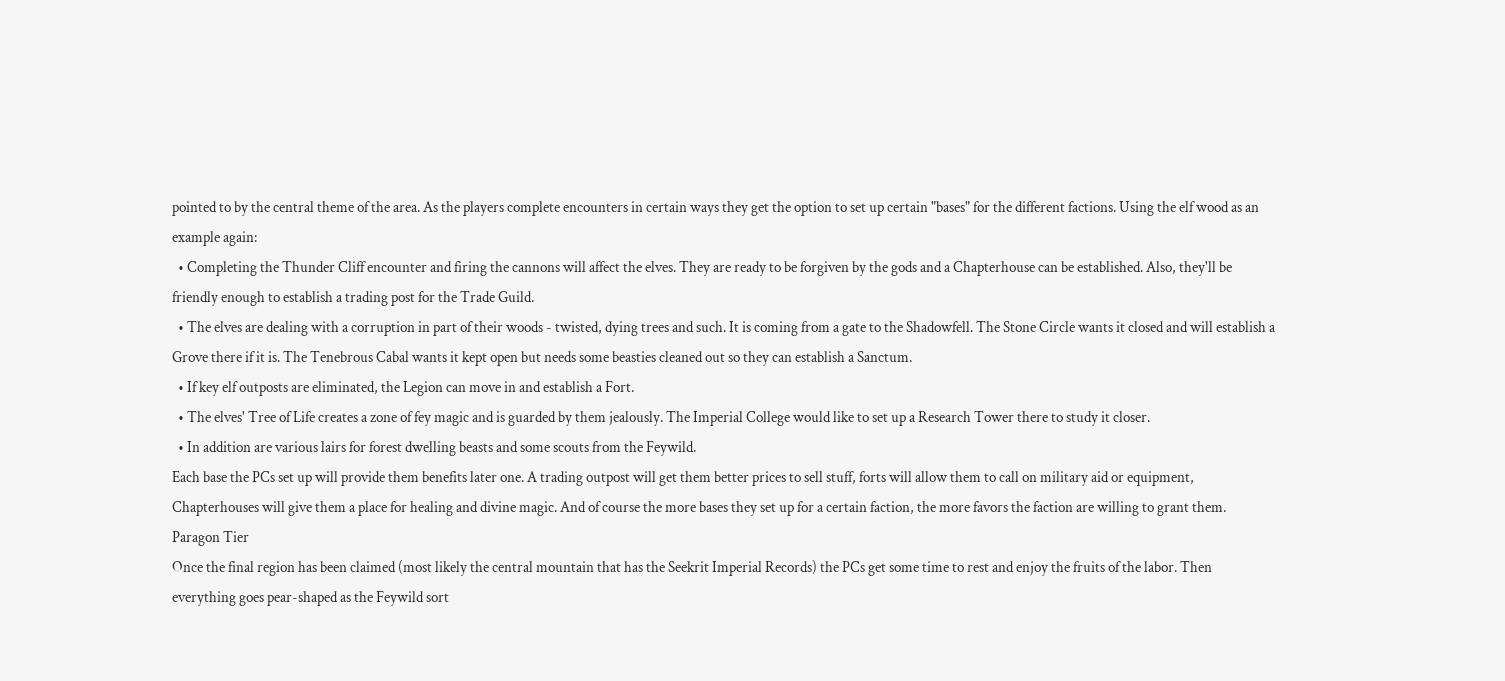pointed to by the central theme of the area. As the players complete encounters in certain ways they get the option to set up certain "bases" for the different factions. Using the elf wood as an example again:
  • Completing the Thunder Cliff encounter and firing the cannons will affect the elves. They are ready to be forgiven by the gods and a Chapterhouse can be established. Also, they'll be friendly enough to establish a trading post for the Trade Guild.
  • The elves are dealing with a corruption in part of their woods - twisted, dying trees and such. It is coming from a gate to the Shadowfell. The Stone Circle wants it closed and will establish a Grove there if it is. The Tenebrous Cabal wants it kept open but needs some beasties cleaned out so they can establish a Sanctum.
  • If key elf outposts are eliminated, the Legion can move in and establish a Fort.
  • The elves' Tree of Life creates a zone of fey magic and is guarded by them jealously. The Imperial College would like to set up a Research Tower there to study it closer.
  • In addition are various lairs for forest dwelling beasts and some scouts from the Feywild.
Each base the PCs set up will provide them benefits later one. A trading outpost will get them better prices to sell stuff, forts will allow them to call on military aid or equipment, Chapterhouses will give them a place for healing and divine magic. And of course the more bases they set up for a certain faction, the more favors the faction are willing to grant them.
Paragon Tier
Once the final region has been claimed (most likely the central mountain that has the Seekrit Imperial Records) the PCs get some time to rest and enjoy the fruits of the labor. Then everything goes pear-shaped as the Feywild sort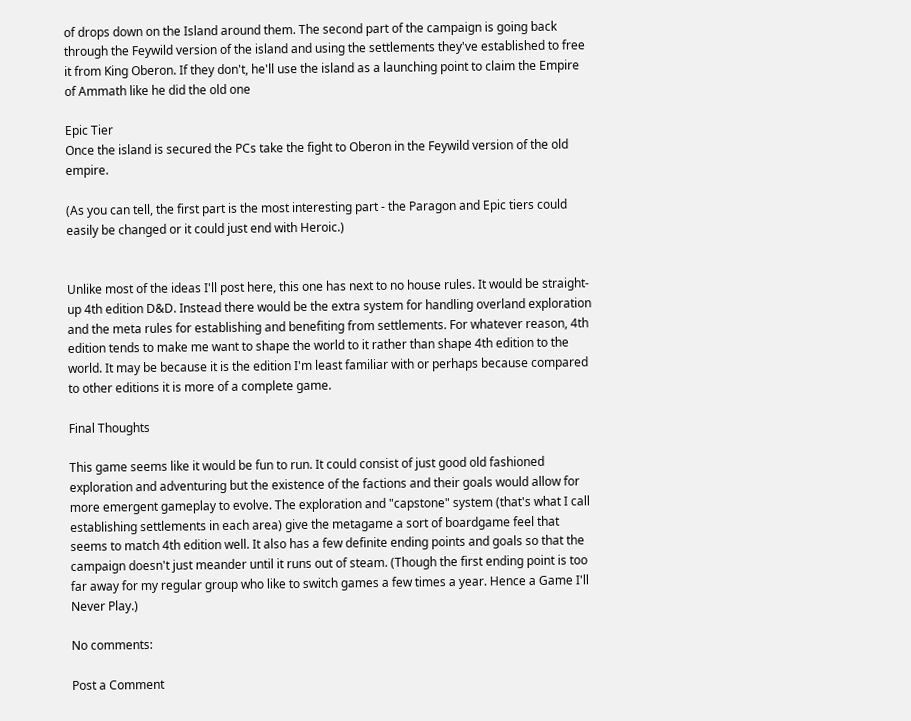of drops down on the Island around them. The second part of the campaign is going back through the Feywild version of the island and using the settlements they've established to free it from King Oberon. If they don't, he'll use the island as a launching point to claim the Empire of Ammath like he did the old one

Epic Tier
Once the island is secured the PCs take the fight to Oberon in the Feywild version of the old empire.

(As you can tell, the first part is the most interesting part - the Paragon and Epic tiers could easily be changed or it could just end with Heroic.)


Unlike most of the ideas I'll post here, this one has next to no house rules. It would be straight-up 4th edition D&D. Instead there would be the extra system for handling overland exploration and the meta rules for establishing and benefiting from settlements. For whatever reason, 4th edition tends to make me want to shape the world to it rather than shape 4th edition to the world. It may be because it is the edition I'm least familiar with or perhaps because compared to other editions it is more of a complete game.

Final Thoughts

This game seems like it would be fun to run. It could consist of just good old fashioned exploration and adventuring but the existence of the factions and their goals would allow for more emergent gameplay to evolve. The exploration and "capstone" system (that's what I call establishing settlements in each area) give the metagame a sort of boardgame feel that seems to match 4th edition well. It also has a few definite ending points and goals so that the campaign doesn't just meander until it runs out of steam. (Though the first ending point is too far away for my regular group who like to switch games a few times a year. Hence a Game I'll Never Play.)

No comments:

Post a Comment